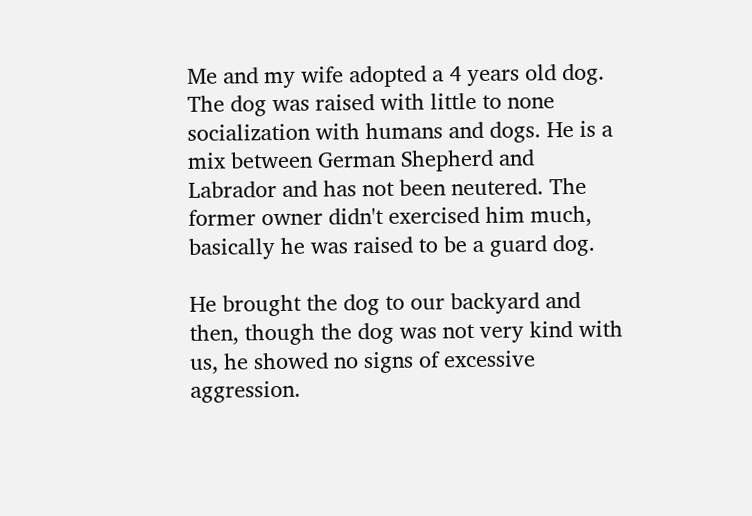Me and my wife adopted a 4 years old dog. The dog was raised with little to none socialization with humans and dogs. He is a mix between German Shepherd and Labrador and has not been neutered. The former owner didn't exercised him much, basically he was raised to be a guard dog.

He brought the dog to our backyard and then, though the dog was not very kind with us, he showed no signs of excessive aggression.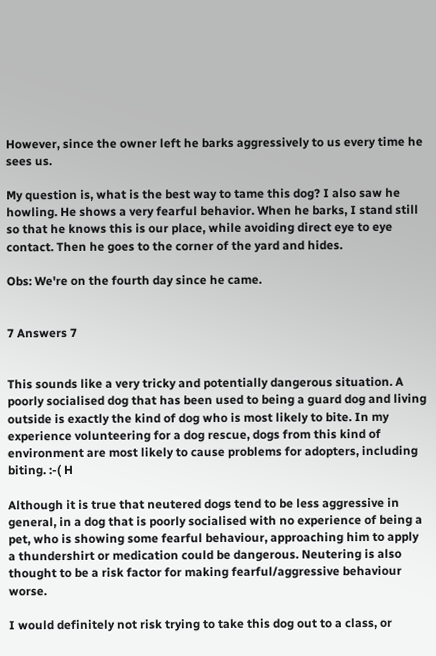However, since the owner left he barks aggressively to us every time he sees us.

My question is, what is the best way to tame this dog? I also saw he howling. He shows a very fearful behavior. When he barks, I stand still so that he knows this is our place, while avoiding direct eye to eye contact. Then he goes to the corner of the yard and hides.

Obs: We're on the fourth day since he came.


7 Answers 7


This sounds like a very tricky and potentially dangerous situation. A poorly socialised dog that has been used to being a guard dog and living outside is exactly the kind of dog who is most likely to bite. In my experience volunteering for a dog rescue, dogs from this kind of environment are most likely to cause problems for adopters, including biting. :-( H

Although it is true that neutered dogs tend to be less aggressive in general, in a dog that is poorly socialised with no experience of being a pet, who is showing some fearful behaviour, approaching him to apply a thundershirt or medication could be dangerous. Neutering is also thought to be a risk factor for making fearful/aggressive behaviour worse.

I would definitely not risk trying to take this dog out to a class, or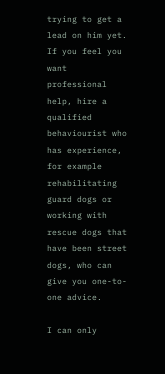trying to get a lead on him yet. If you feel you want professional help, hire a qualified behaviourist who has experience, for example rehabilitating guard dogs or working with rescue dogs that have been street dogs, who can give you one-to-one advice.

I can only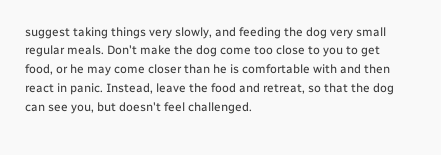suggest taking things very slowly, and feeding the dog very small regular meals. Don't make the dog come too close to you to get food, or he may come closer than he is comfortable with and then react in panic. Instead, leave the food and retreat, so that the dog can see you, but doesn't feel challenged.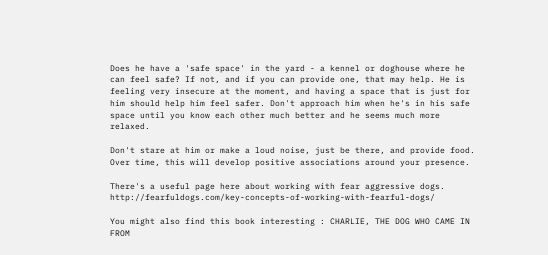Does he have a 'safe space' in the yard - a kennel or doghouse where he can feel safe? If not, and if you can provide one, that may help. He is feeling very insecure at the moment, and having a space that is just for him should help him feel safer. Don't approach him when he's in his safe space until you know each other much better and he seems much more relaxed.

Don't stare at him or make a loud noise, just be there, and provide food. Over time, this will develop positive associations around your presence.

There's a useful page here about working with fear aggressive dogs. http://fearfuldogs.com/key-concepts-of-working-with-fearful-dogs/

You might also find this book interesting : CHARLIE, THE DOG WHO CAME IN FROM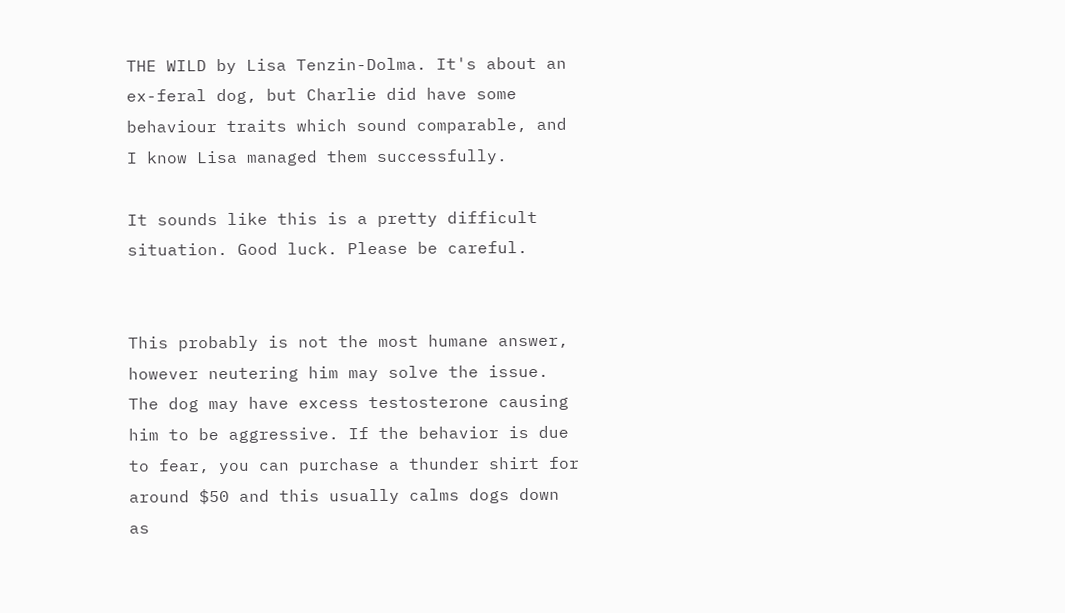THE WILD by Lisa Tenzin-Dolma. It's about an ex-feral dog, but Charlie did have some behaviour traits which sound comparable, and I know Lisa managed them successfully.

It sounds like this is a pretty difficult situation. Good luck. Please be careful.


This probably is not the most humane answer, however neutering him may solve the issue. The dog may have excess testosterone causing him to be aggressive. If the behavior is due to fear, you can purchase a thunder shirt for around $50 and this usually calms dogs down as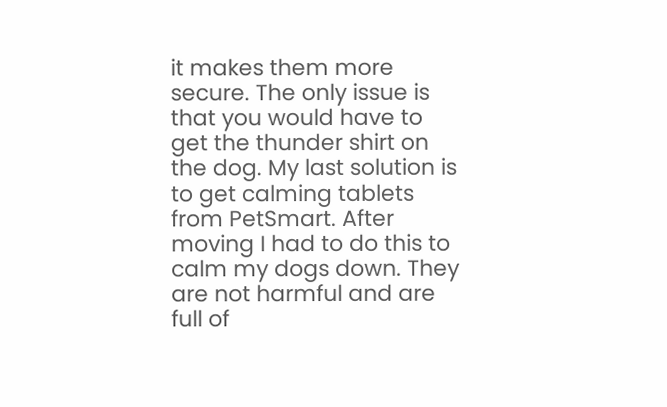it makes them more secure. The only issue is that you would have to get the thunder shirt on the dog. My last solution is to get calming tablets from PetSmart. After moving I had to do this to calm my dogs down. They are not harmful and are full of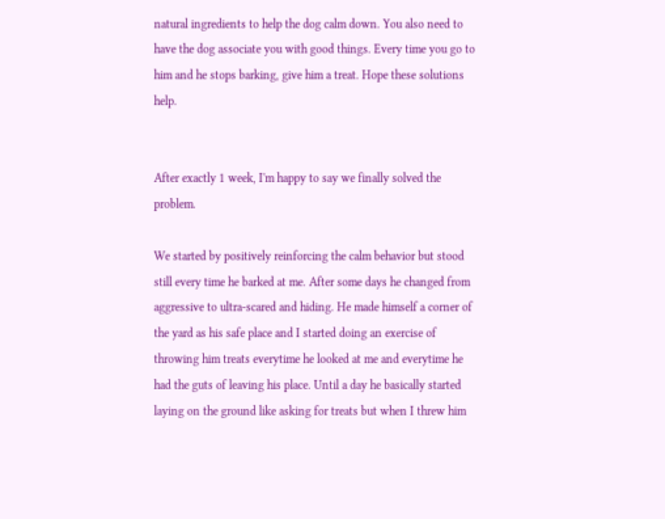natural ingredients to help the dog calm down. You also need to have the dog associate you with good things. Every time you go to him and he stops barking, give him a treat. Hope these solutions help.


After exactly 1 week, I'm happy to say we finally solved the problem.

We started by positively reinforcing the calm behavior but stood still every time he barked at me. After some days he changed from aggressive to ultra-scared and hiding. He made himself a corner of the yard as his safe place and I started doing an exercise of throwing him treats everytime he looked at me and everytime he had the guts of leaving his place. Until a day he basically started laying on the ground like asking for treats but when I threw him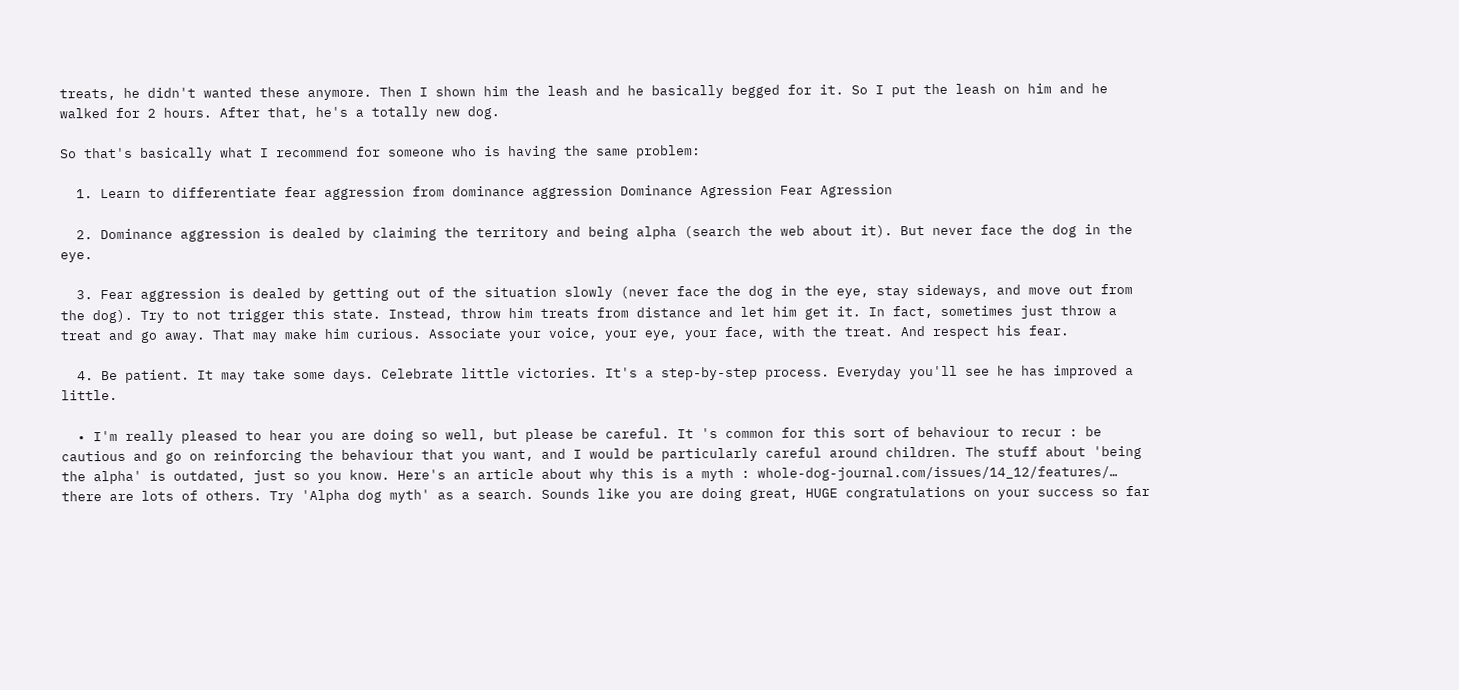treats, he didn't wanted these anymore. Then I shown him the leash and he basically begged for it. So I put the leash on him and he walked for 2 hours. After that, he's a totally new dog.

So that's basically what I recommend for someone who is having the same problem:

  1. Learn to differentiate fear aggression from dominance aggression Dominance Agression Fear Agression

  2. Dominance aggression is dealed by claiming the territory and being alpha (search the web about it). But never face the dog in the eye.

  3. Fear aggression is dealed by getting out of the situation slowly (never face the dog in the eye, stay sideways, and move out from the dog). Try to not trigger this state. Instead, throw him treats from distance and let him get it. In fact, sometimes just throw a treat and go away. That may make him curious. Associate your voice, your eye, your face, with the treat. And respect his fear.

  4. Be patient. It may take some days. Celebrate little victories. It's a step-by-step process. Everyday you'll see he has improved a little.

  • I'm really pleased to hear you are doing so well, but please be careful. It 's common for this sort of behaviour to recur : be cautious and go on reinforcing the behaviour that you want, and I would be particularly careful around children. The stuff about 'being the alpha' is outdated, just so you know. Here's an article about why this is a myth : whole-dog-journal.com/issues/14_12/features/… there are lots of others. Try 'Alpha dog myth' as a search. Sounds like you are doing great, HUGE congratulations on your success so far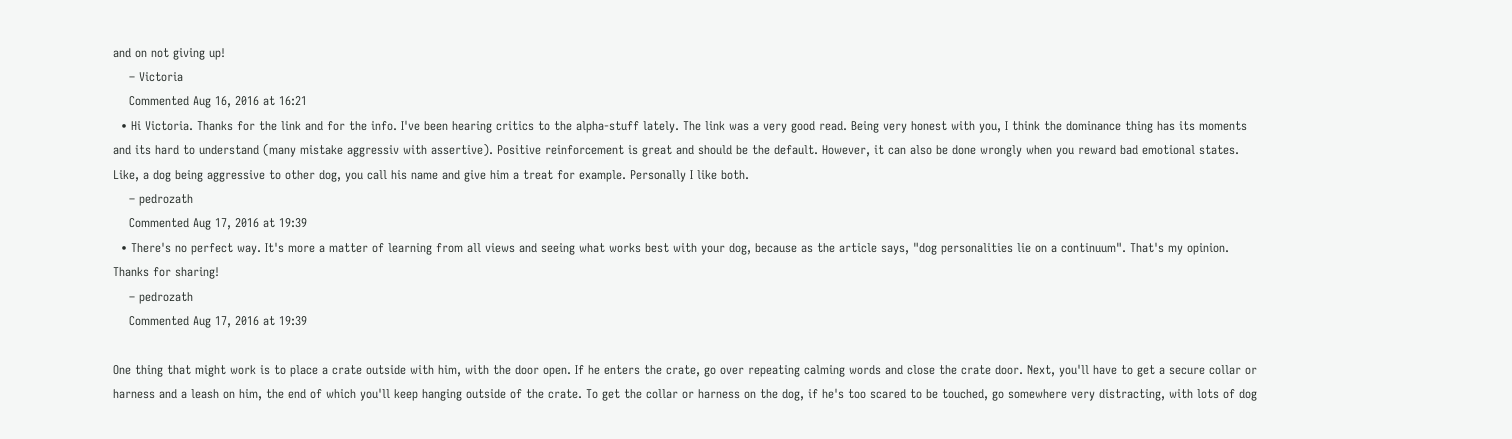and on not giving up!
    – Victoria
    Commented Aug 16, 2016 at 16:21
  • Hi Victoria. Thanks for the link and for the info. I've been hearing critics to the alpha-stuff lately. The link was a very good read. Being very honest with you, I think the dominance thing has its moments and its hard to understand (many mistake aggressiv with assertive). Positive reinforcement is great and should be the default. However, it can also be done wrongly when you reward bad emotional states. Like, a dog being aggressive to other dog, you call his name and give him a treat for example. Personally I like both.
    – pedrozath
    Commented Aug 17, 2016 at 19:39
  • There's no perfect way. It's more a matter of learning from all views and seeing what works best with your dog, because as the article says, "dog personalities lie on a continuum". That's my opinion. Thanks for sharing!
    – pedrozath
    Commented Aug 17, 2016 at 19:39

One thing that might work is to place a crate outside with him, with the door open. If he enters the crate, go over repeating calming words and close the crate door. Next, you'll have to get a secure collar or harness and a leash on him, the end of which you'll keep hanging outside of the crate. To get the collar or harness on the dog, if he's too scared to be touched, go somewhere very distracting, with lots of dog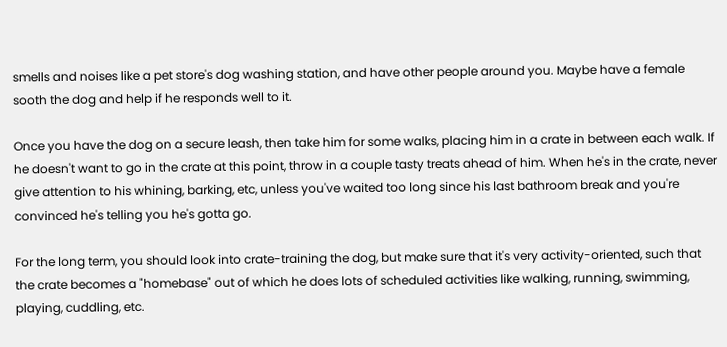smells and noises like a pet store's dog washing station, and have other people around you. Maybe have a female sooth the dog and help if he responds well to it.

Once you have the dog on a secure leash, then take him for some walks, placing him in a crate in between each walk. If he doesn't want to go in the crate at this point, throw in a couple tasty treats ahead of him. When he's in the crate, never give attention to his whining, barking, etc, unless you've waited too long since his last bathroom break and you're convinced he's telling you he's gotta go.

For the long term, you should look into crate-training the dog, but make sure that it's very activity-oriented, such that the crate becomes a "homebase" out of which he does lots of scheduled activities like walking, running, swimming, playing, cuddling, etc.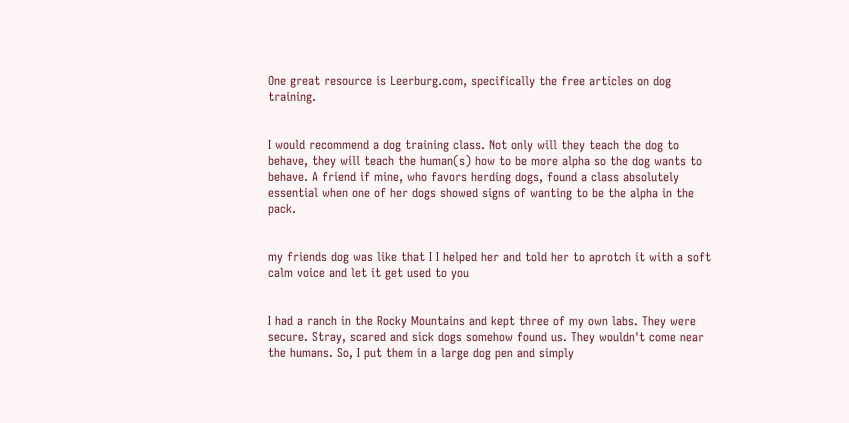One great resource is Leerburg.com, specifically the free articles on dog training.


I would recommend a dog training class. Not only will they teach the dog to behave, they will teach the human(s) how to be more alpha so the dog wants to behave. A friend if mine, who favors herding dogs, found a class absolutely essential when one of her dogs showed signs of wanting to be the alpha in the pack.


my friends dog was like that I I helped her and told her to aprotch it with a soft calm voice and let it get used to you


I had a ranch in the Rocky Mountains and kept three of my own labs. They were secure. Stray, scared and sick dogs somehow found us. They wouldn't come near the humans. So, I put them in a large dog pen and simply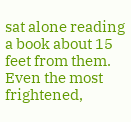sat alone reading a book about 15 feet from them. Even the most frightened,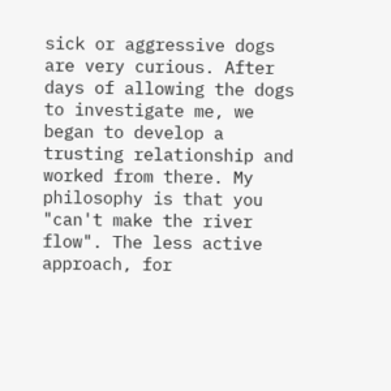sick or aggressive dogs are very curious. After days of allowing the dogs to investigate me, we began to develop a trusting relationship and worked from there. My philosophy is that you "can't make the river flow". The less active approach, for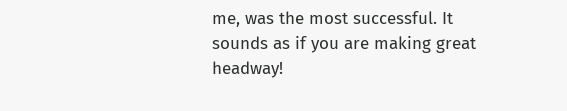me, was the most successful. It sounds as if you are making great headway!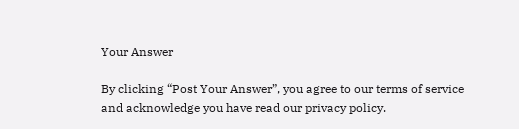Your Answer

By clicking “Post Your Answer”, you agree to our terms of service and acknowledge you have read our privacy policy.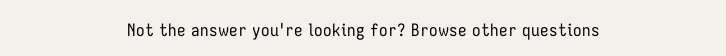Not the answer you're looking for? Browse other questions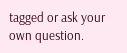tagged or ask your own question.